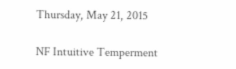Thursday, May 21, 2015

NF Intuitive Temperment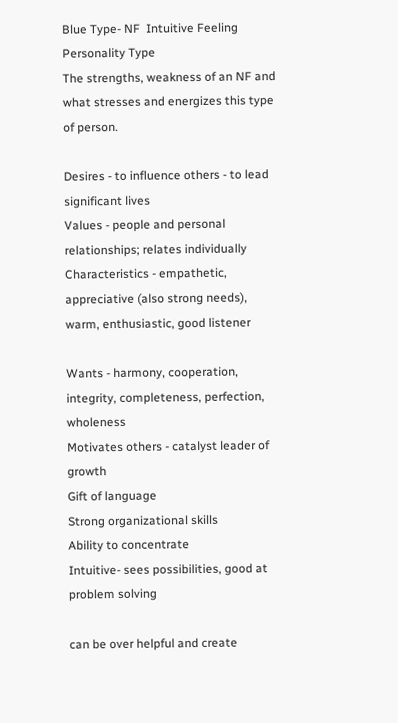Blue Type- NF  Intuitive Feeling Personality Type
The strengths, weakness of an NF and what stresses and energizes this type of person.

Desires - to influence others - to lead significant lives
Values - people and personal relationships; relates individually
Characteristics - empathetic, appreciative (also strong needs), warm, enthusiastic, good listener

Wants - harmony, cooperation, integrity, completeness, perfection, wholeness
Motivates others - catalyst leader of growth
Gift of language
Strong organizational skills
Ability to concentrate
Intuitive- sees possibilities, good at problem solving

can be over helpful and create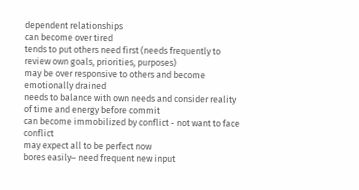dependent relationships
can become over tired
tends to put others need first (needs frequently to review own goals, priorities, purposes)
may be over responsive to others and become emotionally drained
needs to balance with own needs and consider reality of time and energy before commit
can become immobilized by conflict - not want to face conflict
may expect all to be perfect now
bores easily– need frequent new input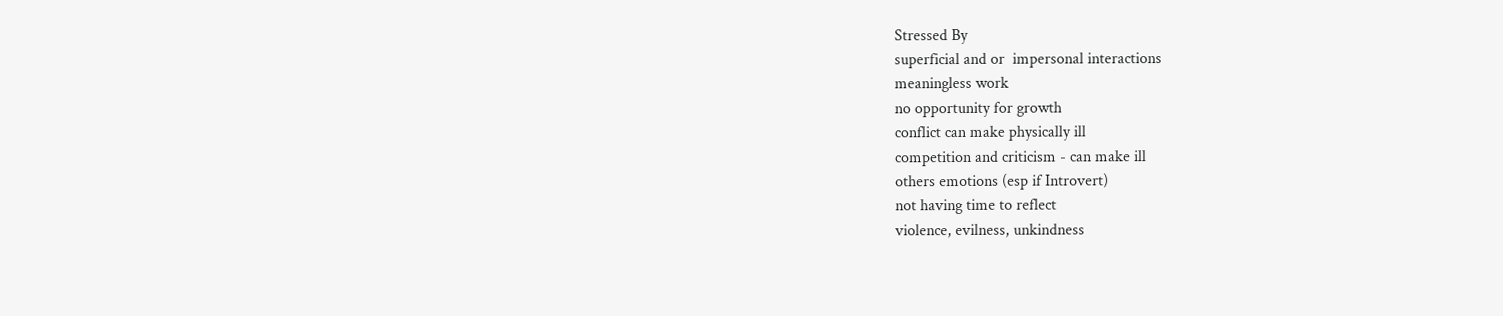Stressed By
superficial and or  impersonal interactions
meaningless work
no opportunity for growth
conflict can make physically ill
competition and criticism - can make ill
others emotions (esp if Introvert)
not having time to reflect
violence, evilness, unkindness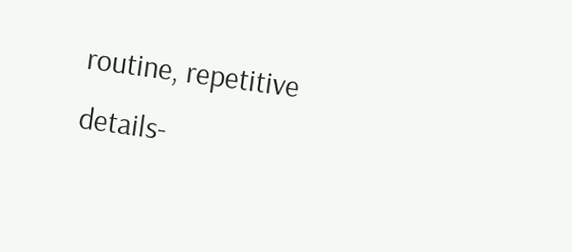routine, repetitive details-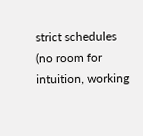strict schedules (no room for intuition, working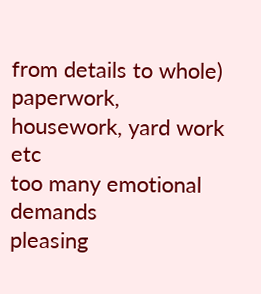from details to whole)
paperwork, housework, yard work etc
too many emotional demands
pleasing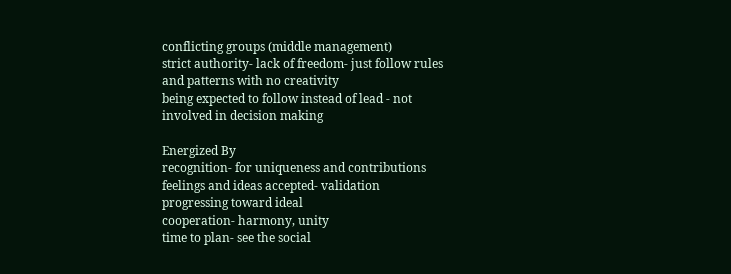conflicting groups (middle management)
strict authority- lack of freedom- just follow rules and patterns with no creativity
being expected to follow instead of lead - not involved in decision making

Energized By
recognition- for uniqueness and contributions
feelings and ideas accepted- validation
progressing toward ideal
cooperation- harmony, unity
time to plan- see the social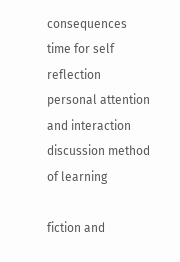consequences
time for self reflection
personal attention and interaction
discussion method of learning

fiction and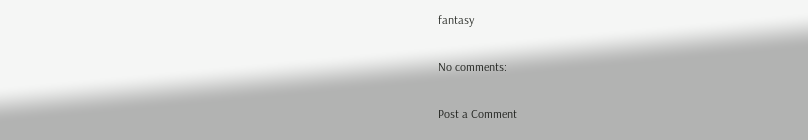fantasy

No comments:

Post a Comment